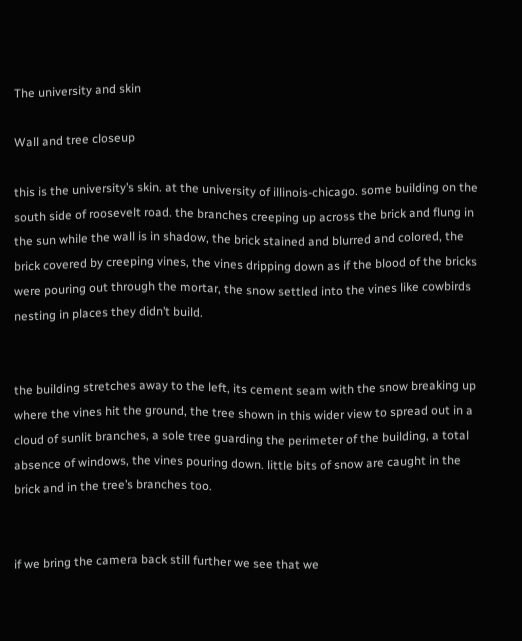The university and skin

Wall and tree closeup

this is the university’s skin. at the university of illinois-chicago. some building on the south side of roosevelt road. the branches creeping up across the brick and flung in the sun while the wall is in shadow, the brick stained and blurred and colored, the brick covered by creeping vines, the vines dripping down as if the blood of the bricks were pouring out through the mortar, the snow settled into the vines like cowbirds nesting in places they didn’t build.


the building stretches away to the left, its cement seam with the snow breaking up where the vines hit the ground, the tree shown in this wider view to spread out in a cloud of sunlit branches, a sole tree guarding the perimeter of the building, a total absence of windows, the vines pouring down. little bits of snow are caught in the brick and in the tree’s branches too.


if we bring the camera back still further we see that we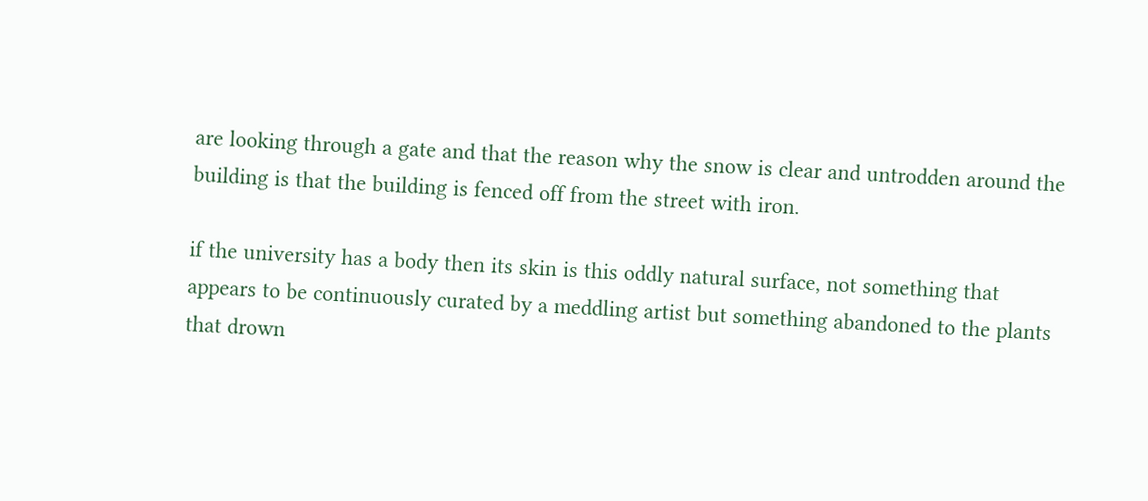are looking through a gate and that the reason why the snow is clear and untrodden around the building is that the building is fenced off from the street with iron.

if the university has a body then its skin is this oddly natural surface, not something that appears to be continuously curated by a meddling artist but something abandoned to the plants that drown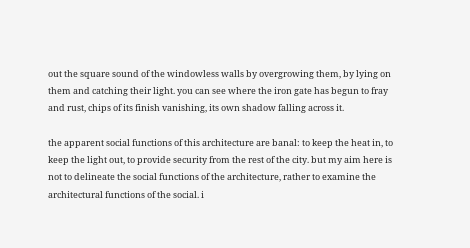out the square sound of the windowless walls by overgrowing them, by lying on them and catching their light. you can see where the iron gate has begun to fray and rust, chips of its finish vanishing, its own shadow falling across it.

the apparent social functions of this architecture are banal: to keep the heat in, to keep the light out, to provide security from the rest of the city. but my aim here is not to delineate the social functions of the architecture, rather to examine the architectural functions of the social. i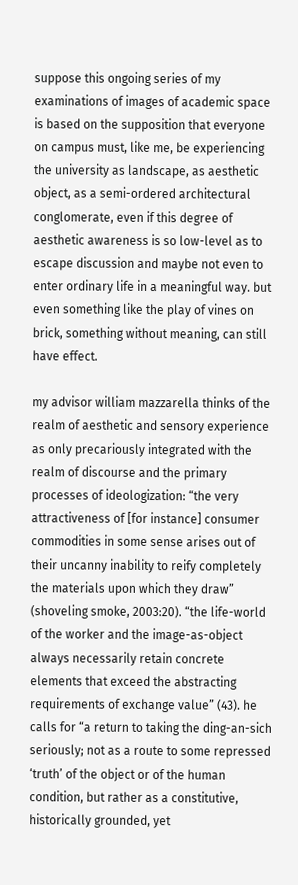suppose this ongoing series of my examinations of images of academic space is based on the supposition that everyone on campus must, like me, be experiencing the university as landscape, as aesthetic object, as a semi-ordered architectural conglomerate, even if this degree of aesthetic awareness is so low-level as to escape discussion and maybe not even to enter ordinary life in a meaningful way. but even something like the play of vines on brick, something without meaning, can still have effect.

my advisor william mazzarella thinks of the realm of aesthetic and sensory experience as only precariously integrated with the realm of discourse and the primary processes of ideologization: “the very attractiveness of [for instance] consumer commodities in some sense arises out of their uncanny inability to reify completely the materials upon which they draw” (shoveling smoke, 2003:20). “the life-world of the worker and the image-as-object always necessarily retain concrete elements that exceed the abstracting requirements of exchange value” (43). he calls for “a return to taking the ding-an-sich seriously; not as a route to some repressed ‘truth’ of the object or of the human condition, but rather as a constitutive, historically grounded, yet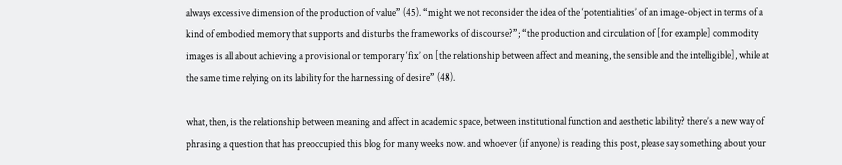always excessive dimension of the production of value” (45). “might we not reconsider the idea of the ‘potentialities’ of an image-object in terms of a kind of embodied memory that supports and disturbs the frameworks of discourse?”; “the production and circulation of [for example] commodity images is all about achieving a provisional or temporary ‘fix’ on [the relationship between affect and meaning, the sensible and the intelligible], while at the same time relying on its lability for the harnessing of desire” (48).

what, then, is the relationship between meaning and affect in academic space, between institutional function and aesthetic lability? there’s a new way of phrasing a question that has preoccupied this blog for many weeks now. and whoever (if anyone) is reading this post, please say something about your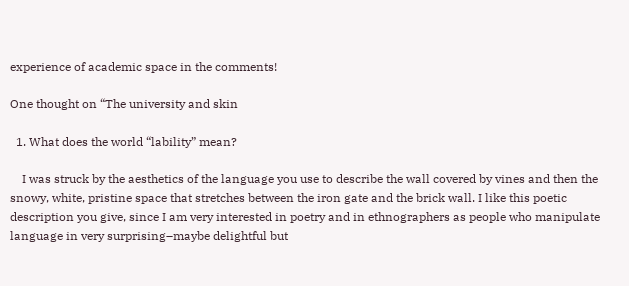experience of academic space in the comments!

One thought on “The university and skin

  1. What does the world “lability” mean?

    I was struck by the aesthetics of the language you use to describe the wall covered by vines and then the snowy, white, pristine space that stretches between the iron gate and the brick wall. I like this poetic description you give, since I am very interested in poetry and in ethnographers as people who manipulate language in very surprising–maybe delightful but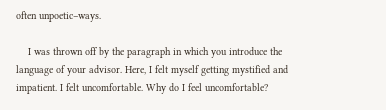often unpoetic–ways.

    I was thrown off by the paragraph in which you introduce the language of your advisor. Here, I felt myself getting mystified and impatient. I felt uncomfortable. Why do I feel uncomfortable?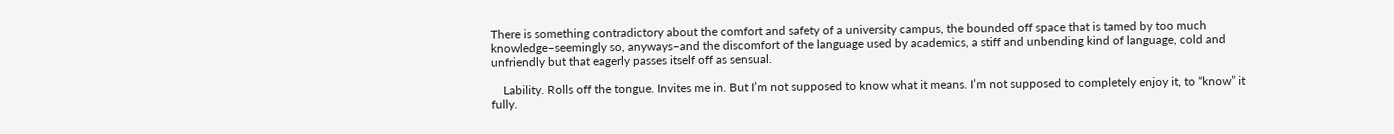There is something contradictory about the comfort and safety of a university campus, the bounded off space that is tamed by too much knowledge–seemingly so, anyways–and the discomfort of the language used by academics, a stiff and unbending kind of language, cold and unfriendly but that eagerly passes itself off as sensual.

    Lability. Rolls off the tongue. Invites me in. But I’m not supposed to know what it means. I’m not supposed to completely enjoy it, to “know” it fully.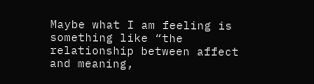Maybe what I am feeling is something like “the relationship between affect and meaning,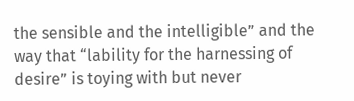the sensible and the intelligible” and the way that “lability for the harnessing of desire” is toying with but never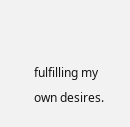fulfilling my own desires.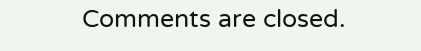Comments are closed.